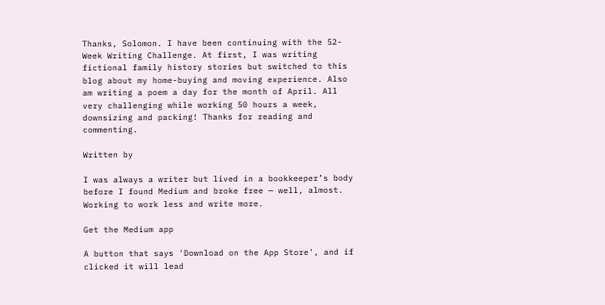Thanks, Solomon. I have been continuing with the 52-Week Writing Challenge. At first, I was writing fictional family history stories but switched to this blog about my home-buying and moving experience. Also am writing a poem a day for the month of April. All very challenging while working 50 hours a week, downsizing and packing! Thanks for reading and commenting.

Written by

I was always a writer but lived in a bookkeeper’s body before I found Medium and broke free — well, almost. Working to work less and write more.

Get the Medium app

A button that says 'Download on the App Store', and if clicked it will lead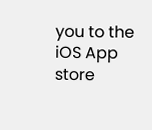you to the iOS App store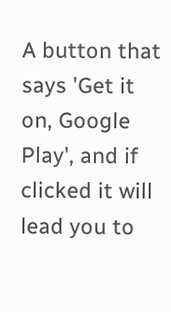A button that says 'Get it on, Google Play', and if clicked it will lead you to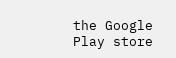the Google Play store